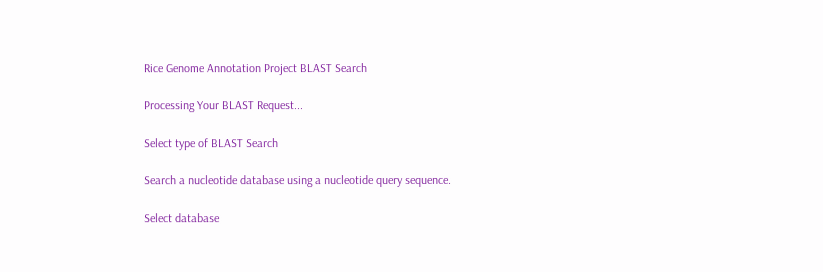Rice Genome Annotation Project BLAST Search

Processing Your BLAST Request...

Select type of BLAST Search

Search a nucleotide database using a nucleotide query sequence.

Select database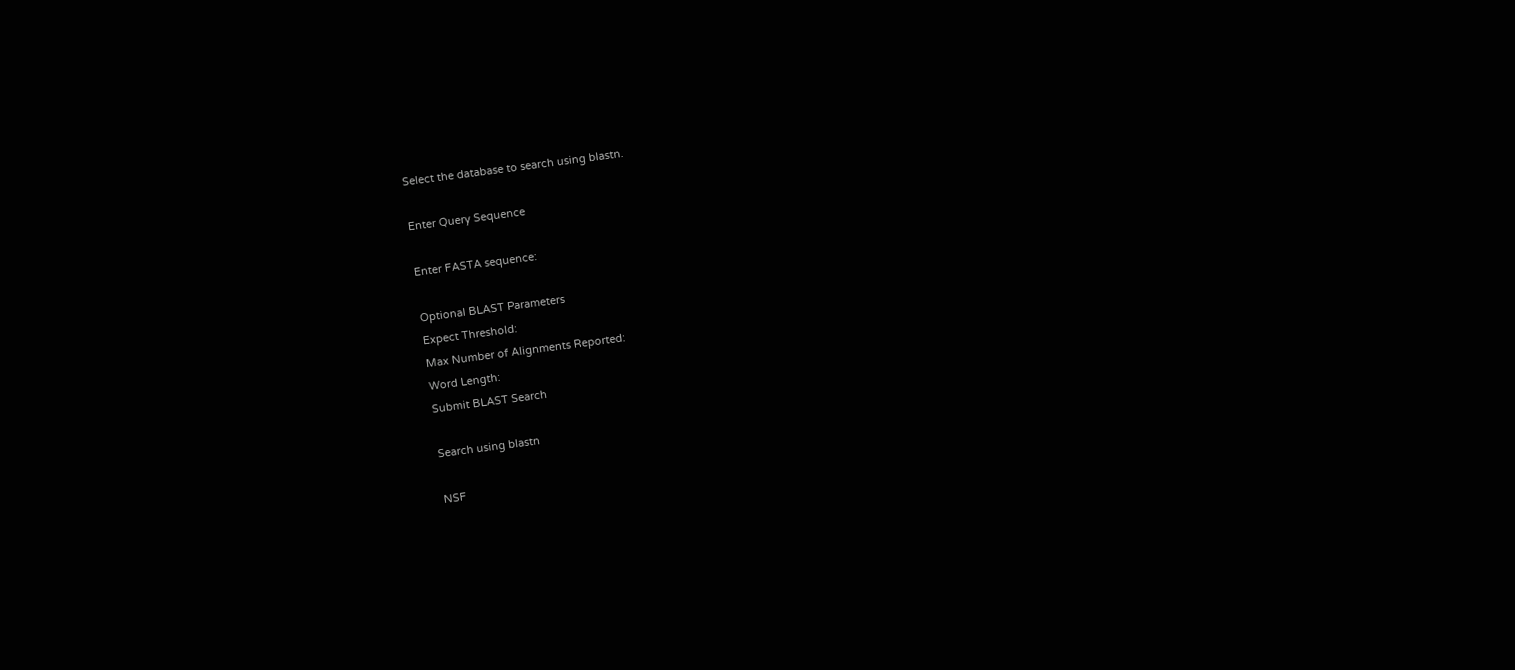Select the database to search using blastn.

Enter Query Sequence

Enter FASTA sequence:

Optional BLAST Parameters
Expect Threshold:
Max Number of Alignments Reported:
Word Length:
Submit BLAST Search

Search using blastn

NSF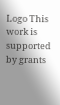Logo This work is supported by grants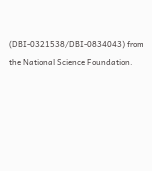(DBI-0321538/DBI-0834043) from the National Science Foundation.